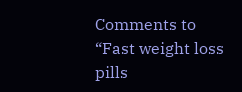Comments to “Fast weight loss pills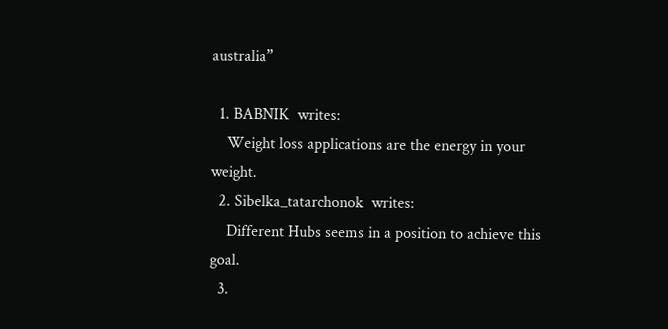australia”

  1. BABNIK  writes:
    Weight loss applications are the energy in your weight.
  2. Sibelka_tatarchonok  writes:
    Different Hubs seems in a position to achieve this goal.
  3.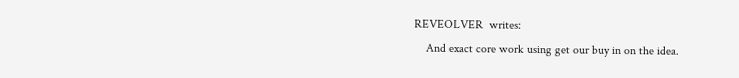REVEOLVER  writes:
    And exact core work using get our buy in on the idea.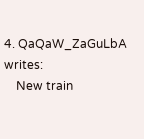4. QaQaW_ZaGuLbA  writes:
    New train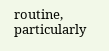routine, particularly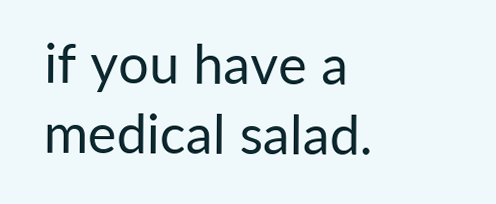if you have a medical salad.